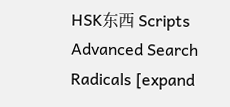HSK东西 Scripts Advanced Search Radicals [expand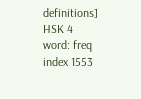definitions]
HSK 4 word: freq index 1553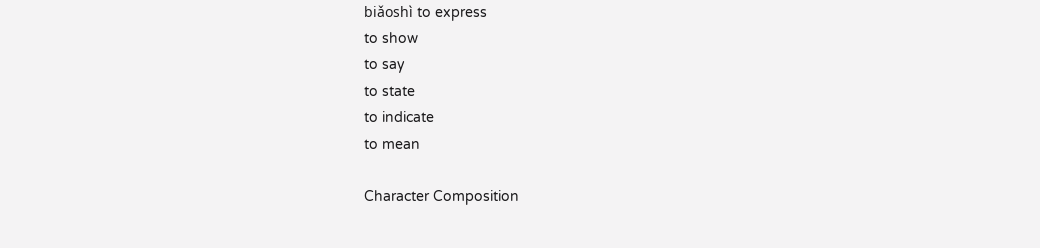biǎoshì to express
to show
to say
to state
to indicate
to mean

Character Composition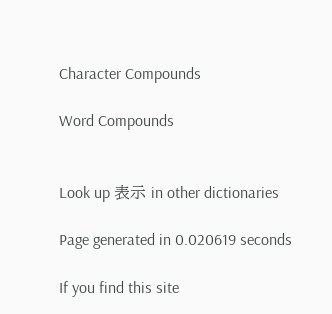Character Compounds

Word Compounds


Look up 表示 in other dictionaries

Page generated in 0.020619 seconds

If you find this site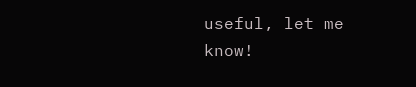useful, let me know!